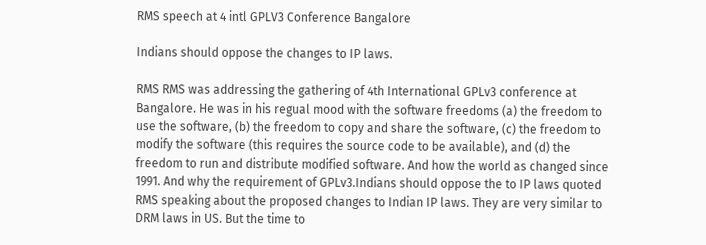RMS speech at 4 intl GPLV3 Conference Bangalore

Indians should oppose the changes to IP laws.

RMS RMS was addressing the gathering of 4th International GPLv3 conference at Bangalore. He was in his regual mood with the software freedoms (a) the freedom to use the software, (b) the freedom to copy and share the software, (c) the freedom to modify the software (this requires the source code to be available), and (d) the freedom to run and distribute modified software. And how the world as changed since 1991. And why the requirement of GPLv3.Indians should oppose the to IP laws quoted RMS speaking about the proposed changes to Indian IP laws. They are very similar to DRM laws in US. But the time to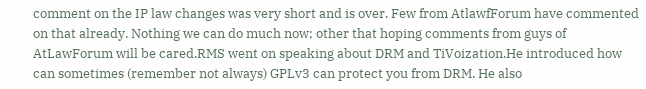comment on the IP law changes was very short and is over. Few from AtlawfForum have commented on that already. Nothing we can do much now; other that hoping comments from guys of AtLawForum will be cared.RMS went on speaking about DRM and TiVoization.He introduced how can sometimes (remember not always) GPLv3 can protect you from DRM. He also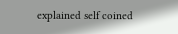explained self coined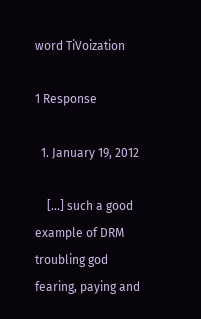word TiVoization

1 Response

  1. January 19, 2012

    […] such a good example of DRM troubling god fearing, paying and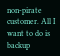non-pirate customer. All I want to do is backup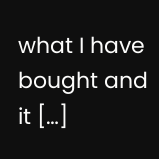what I have bought and it […]